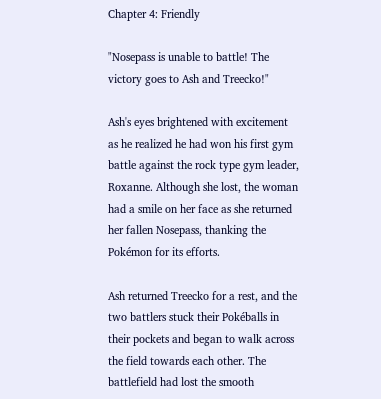Chapter 4: Friendly

"Nosepass is unable to battle! The victory goes to Ash and Treecko!"

Ash's eyes brightened with excitement as he realized he had won his first gym battle against the rock type gym leader, Roxanne. Although she lost, the woman had a smile on her face as she returned her fallen Nosepass, thanking the Pokémon for its efforts.

Ash returned Treecko for a rest, and the two battlers stuck their Pokéballs in their pockets and began to walk across the field towards each other. The battlefield had lost the smooth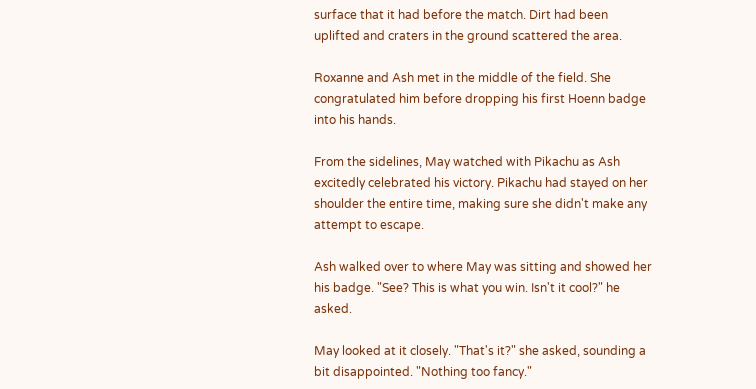surface that it had before the match. Dirt had been uplifted and craters in the ground scattered the area.

Roxanne and Ash met in the middle of the field. She congratulated him before dropping his first Hoenn badge into his hands.

From the sidelines, May watched with Pikachu as Ash excitedly celebrated his victory. Pikachu had stayed on her shoulder the entire time, making sure she didn't make any attempt to escape.

Ash walked over to where May was sitting and showed her his badge. "See? This is what you win. Isn't it cool?" he asked.

May looked at it closely. "That's it?" she asked, sounding a bit disappointed. "Nothing too fancy."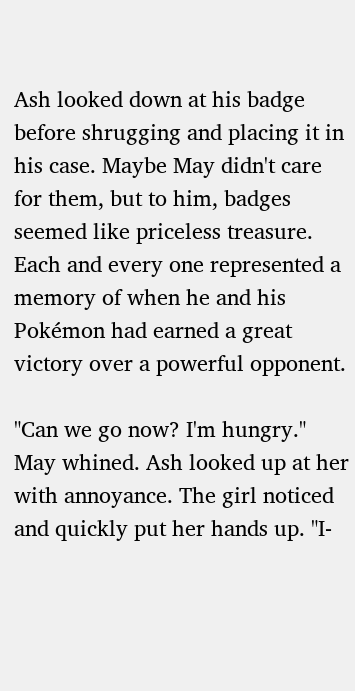Ash looked down at his badge before shrugging and placing it in his case. Maybe May didn't care for them, but to him, badges seemed like priceless treasure. Each and every one represented a memory of when he and his Pokémon had earned a great victory over a powerful opponent.

"Can we go now? I'm hungry." May whined. Ash looked up at her with annoyance. The girl noticed and quickly put her hands up. "I-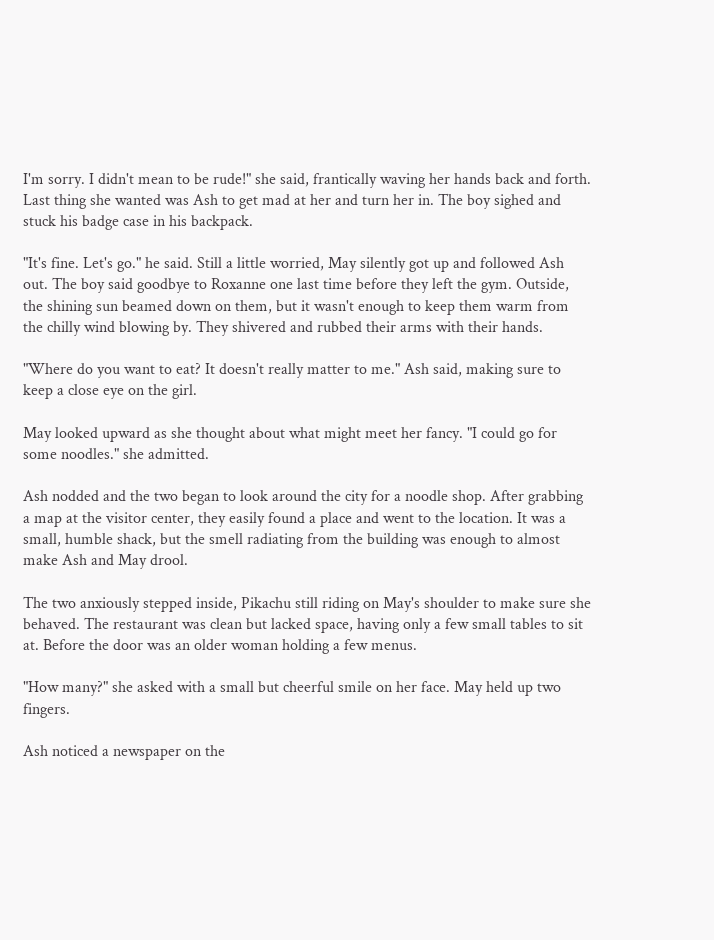I'm sorry. I didn't mean to be rude!" she said, frantically waving her hands back and forth. Last thing she wanted was Ash to get mad at her and turn her in. The boy sighed and stuck his badge case in his backpack.

"It's fine. Let's go." he said. Still a little worried, May silently got up and followed Ash out. The boy said goodbye to Roxanne one last time before they left the gym. Outside, the shining sun beamed down on them, but it wasn't enough to keep them warm from the chilly wind blowing by. They shivered and rubbed their arms with their hands.

"Where do you want to eat? It doesn't really matter to me." Ash said, making sure to keep a close eye on the girl.

May looked upward as she thought about what might meet her fancy. "I could go for some noodles." she admitted.

Ash nodded and the two began to look around the city for a noodle shop. After grabbing a map at the visitor center, they easily found a place and went to the location. It was a small, humble shack, but the smell radiating from the building was enough to almost make Ash and May drool.

The two anxiously stepped inside, Pikachu still riding on May's shoulder to make sure she behaved. The restaurant was clean but lacked space, having only a few small tables to sit at. Before the door was an older woman holding a few menus.

"How many?" she asked with a small but cheerful smile on her face. May held up two fingers.

Ash noticed a newspaper on the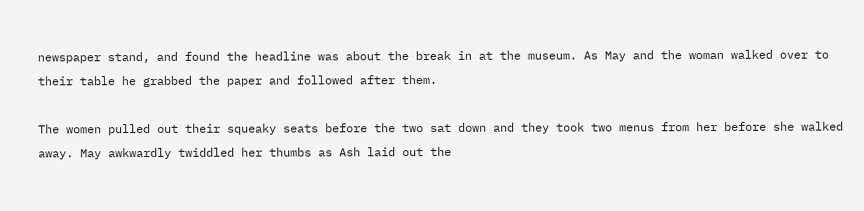newspaper stand, and found the headline was about the break in at the museum. As May and the woman walked over to their table he grabbed the paper and followed after them.

The women pulled out their squeaky seats before the two sat down and they took two menus from her before she walked away. May awkwardly twiddled her thumbs as Ash laid out the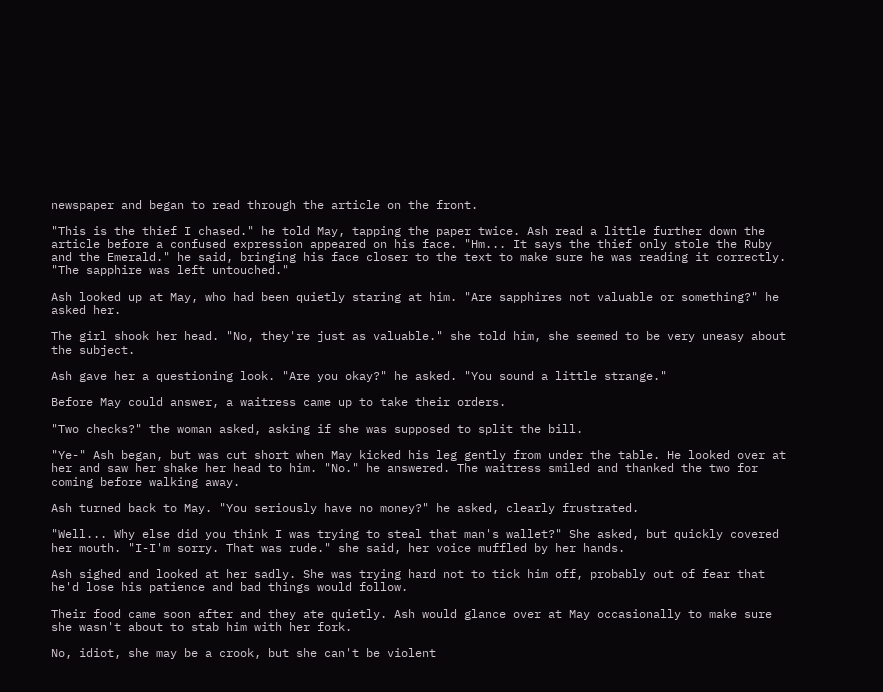newspaper and began to read through the article on the front.

"This is the thief I chased." he told May, tapping the paper twice. Ash read a little further down the article before a confused expression appeared on his face. "Hm... It says the thief only stole the Ruby and the Emerald." he said, bringing his face closer to the text to make sure he was reading it correctly. "The sapphire was left untouched."

Ash looked up at May, who had been quietly staring at him. "Are sapphires not valuable or something?" he asked her.

The girl shook her head. "No, they're just as valuable." she told him, she seemed to be very uneasy about the subject.

Ash gave her a questioning look. "Are you okay?" he asked. "You sound a little strange."

Before May could answer, a waitress came up to take their orders.

"Two checks?" the woman asked, asking if she was supposed to split the bill.

"Ye-" Ash began, but was cut short when May kicked his leg gently from under the table. He looked over at her and saw her shake her head to him. "No." he answered. The waitress smiled and thanked the two for coming before walking away.

Ash turned back to May. "You seriously have no money?" he asked, clearly frustrated.

"Well... Why else did you think I was trying to steal that man's wallet?" She asked, but quickly covered her mouth. "I-I'm sorry. That was rude." she said, her voice muffled by her hands.

Ash sighed and looked at her sadly. She was trying hard not to tick him off, probably out of fear that he'd lose his patience and bad things would follow.

Their food came soon after and they ate quietly. Ash would glance over at May occasionally to make sure she wasn't about to stab him with her fork.

No, idiot, she may be a crook, but she can't be violent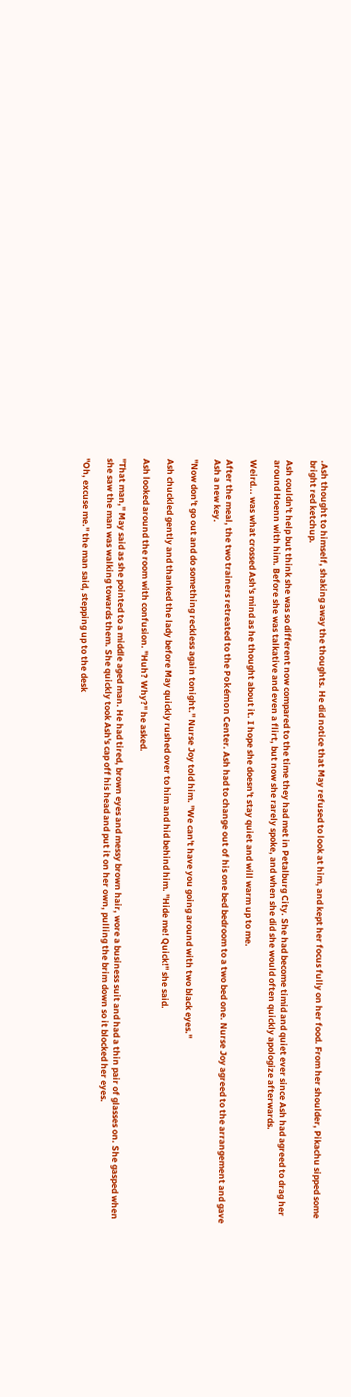.Ash thought to himself, shaking away the thoughts. He did notice that May refused to look at him, and kept her focus fully on her food. From her shoulder, Pikachu sipped some bright red ketchup.

Ash couldn't help but think she was so different now compared to the time they had met in Petalburg City. She had become timid and quiet ever since Ash had agreed to drag her around Hoenn with him. Before she was talkative and even a flirt, but now she rarely spoke, and when she did she would often quickly apologize afterwards.

Weird... was what crossed Ash's mind as he thought about it. I hope she doesn't stay quiet and will warm up to me.

After the meal, the two trainers retreated to the Pokémon Center. Ash had to change out of his one bed bedroom to a two bed one. Nurse Joy agreed to the arrangement and gave Ash a new key.

"Now don't go out and do something reckless again tonight." Nurse Joy told him. "We can't have you going around with two black eyes."

Ash chuckled gently and thanked the lady before May quickly rushed over to him and hid behind him. "Hide me! Quick!" she said.

Ash looked around the room with confusion. "Huh? Why?" he asked.

"That man," May said as she pointed to a middle aged man. He had tired, brown eyes and messy brown hair, wore a business suit and had a thin pair of glasses on. She gasped when she saw the man was walking towards them. She quickly took Ash's cap off his head and put it on her own, pulling the brim down so it blocked her eyes.

"Oh, excuse me." the man said, stepping up to the desk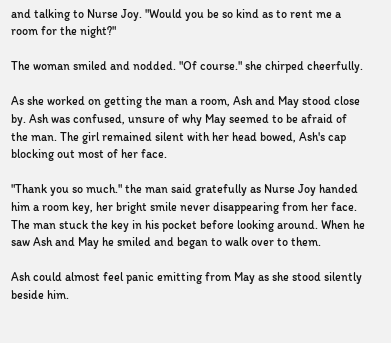and talking to Nurse Joy. "Would you be so kind as to rent me a room for the night?"

The woman smiled and nodded. "Of course." she chirped cheerfully.

As she worked on getting the man a room, Ash and May stood close by. Ash was confused, unsure of why May seemed to be afraid of the man. The girl remained silent with her head bowed, Ash's cap blocking out most of her face.

"Thank you so much." the man said gratefully as Nurse Joy handed him a room key, her bright smile never disappearing from her face. The man stuck the key in his pocket before looking around. When he saw Ash and May he smiled and began to walk over to them.

Ash could almost feel panic emitting from May as she stood silently beside him.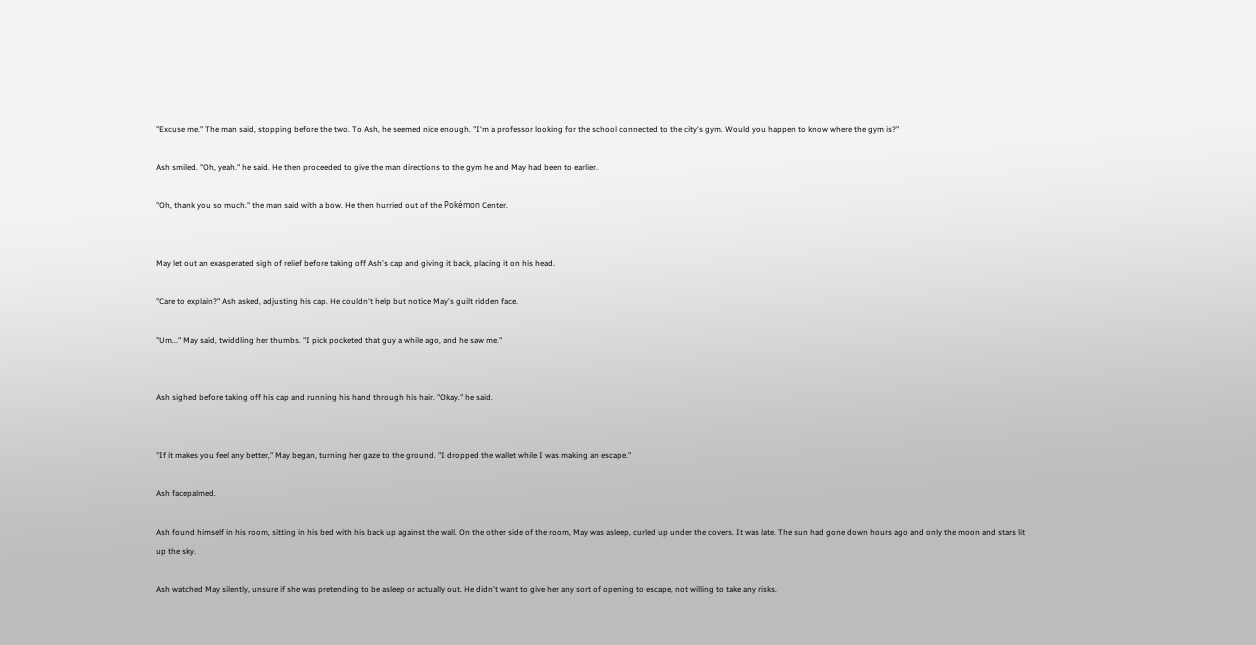"Excuse me." The man said, stopping before the two. To Ash, he seemed nice enough. "I'm a professor looking for the school connected to the city's gym. Would you happen to know where the gym is?"

Ash smiled. "Oh, yeah." he said. He then proceeded to give the man directions to the gym he and May had been to earlier.

"Oh, thank you so much." the man said with a bow. He then hurried out of the Pokémon Center.


May let out an exasperated sigh of relief before taking off Ash's cap and giving it back, placing it on his head.

"Care to explain?" Ash asked, adjusting his cap. He couldn't help but notice May's guilt ridden face.

"Um..." May said, twiddling her thumbs. "I pick pocketed that guy a while ago, and he saw me."


Ash sighed before taking off his cap and running his hand through his hair. "Okay." he said.


"If it makes you feel any better," May began, turning her gaze to the ground. "I dropped the wallet while I was making an escape."

Ash facepalmed.

Ash found himself in his room, sitting in his bed with his back up against the wall. On the other side of the room, May was asleep, curled up under the covers. It was late. The sun had gone down hours ago and only the moon and stars lit up the sky.

Ash watched May silently, unsure if she was pretending to be asleep or actually out. He didn't want to give her any sort of opening to escape, not willing to take any risks.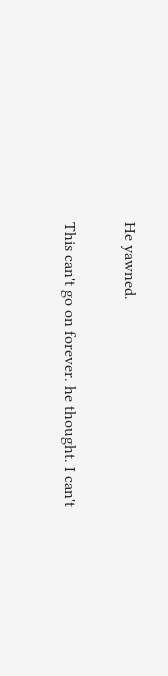He yawned.

This can't go on forever. he thought. I can't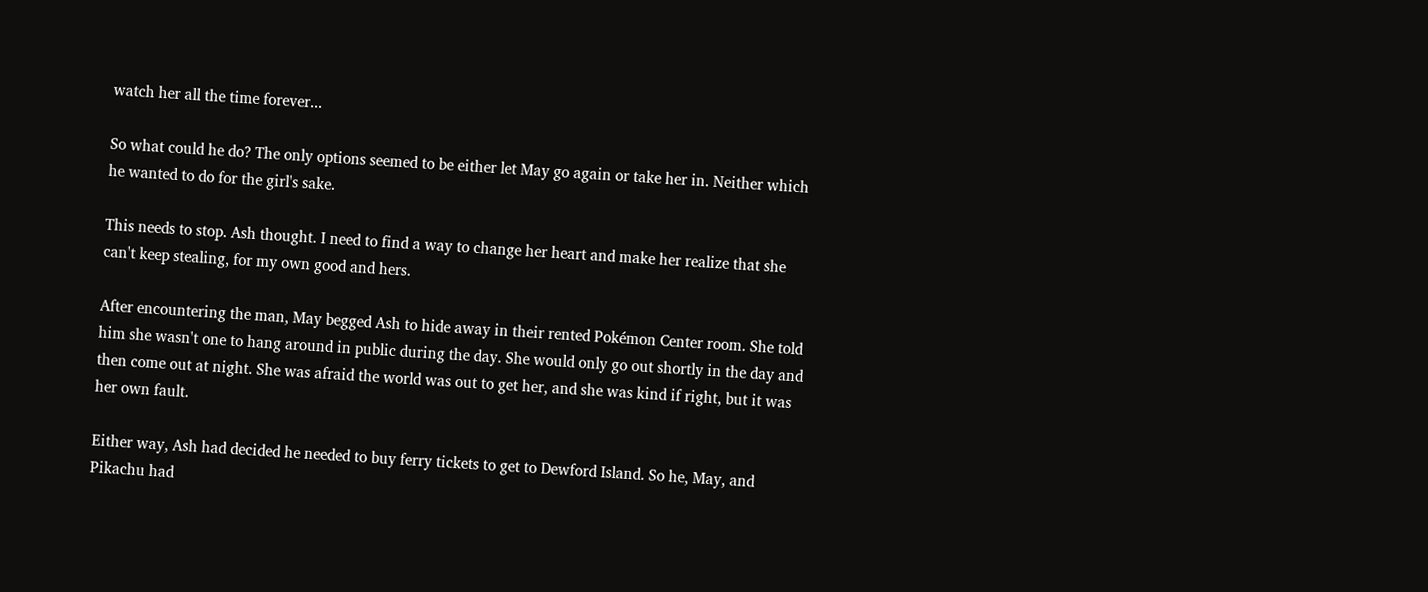watch her all the time forever...

So what could he do? The only options seemed to be either let May go again or take her in. Neither which he wanted to do for the girl's sake.

This needs to stop. Ash thought. I need to find a way to change her heart and make her realize that she can't keep stealing, for my own good and hers.

After encountering the man, May begged Ash to hide away in their rented Pokémon Center room. She told him she wasn't one to hang around in public during the day. She would only go out shortly in the day and then come out at night. She was afraid the world was out to get her, and she was kind if right, but it was her own fault.

Either way, Ash had decided he needed to buy ferry tickets to get to Dewford Island. So he, May, and Pikachu had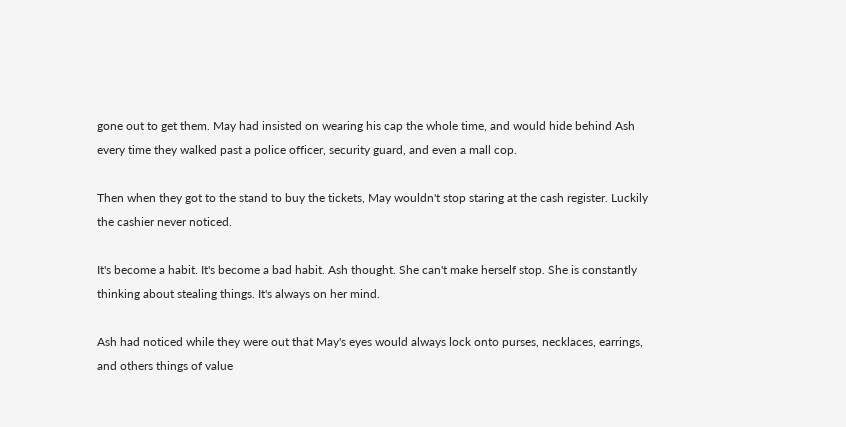gone out to get them. May had insisted on wearing his cap the whole time, and would hide behind Ash every time they walked past a police officer, security guard, and even a mall cop.

Then when they got to the stand to buy the tickets, May wouldn't stop staring at the cash register. Luckily the cashier never noticed.

It's become a habit. It's become a bad habit. Ash thought. She can't make herself stop. She is constantly thinking about stealing things. It's always on her mind.

Ash had noticed while they were out that May's eyes would always lock onto purses, necklaces, earrings, and others things of value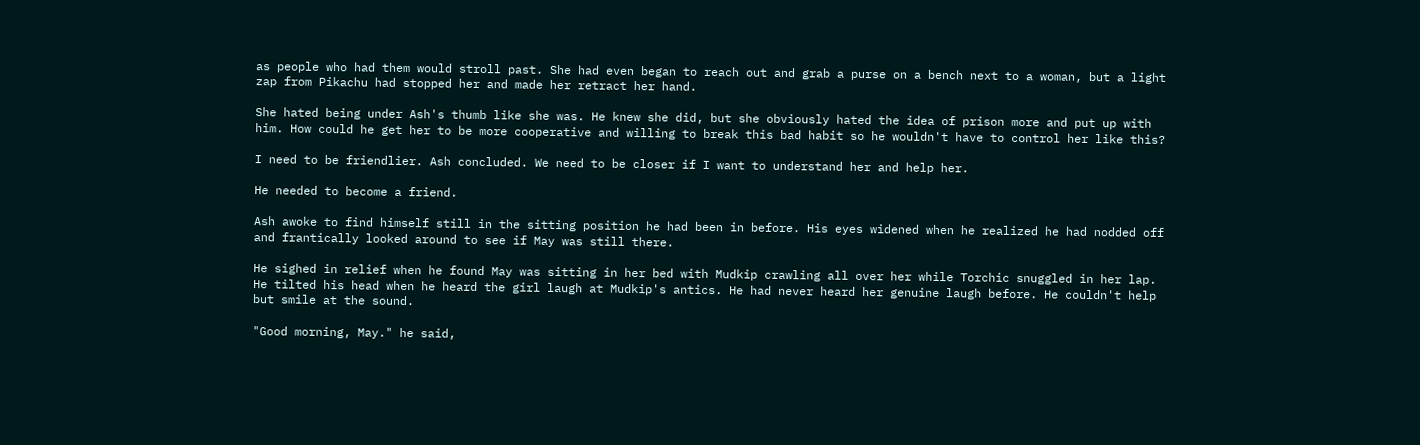as people who had them would stroll past. She had even began to reach out and grab a purse on a bench next to a woman, but a light zap from Pikachu had stopped her and made her retract her hand.

She hated being under Ash's thumb like she was. He knew she did, but she obviously hated the idea of prison more and put up with him. How could he get her to be more cooperative and willing to break this bad habit so he wouldn't have to control her like this?

I need to be friendlier. Ash concluded. We need to be closer if I want to understand her and help her.

He needed to become a friend.

Ash awoke to find himself still in the sitting position he had been in before. His eyes widened when he realized he had nodded off and frantically looked around to see if May was still there.

He sighed in relief when he found May was sitting in her bed with Mudkip crawling all over her while Torchic snuggled in her lap. He tilted his head when he heard the girl laugh at Mudkip's antics. He had never heard her genuine laugh before. He couldn't help but smile at the sound.

"Good morning, May." he said,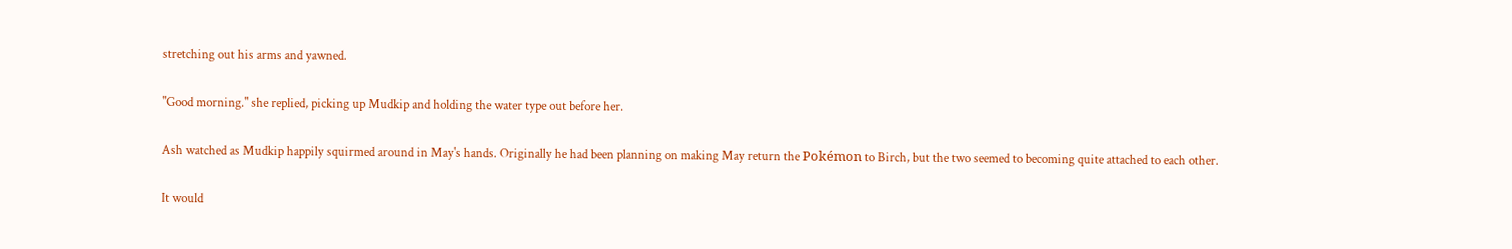stretching out his arms and yawned.

"Good morning." she replied, picking up Mudkip and holding the water type out before her.

Ash watched as Mudkip happily squirmed around in May's hands. Originally he had been planning on making May return the Pokémon to Birch, but the two seemed to becoming quite attached to each other.

It would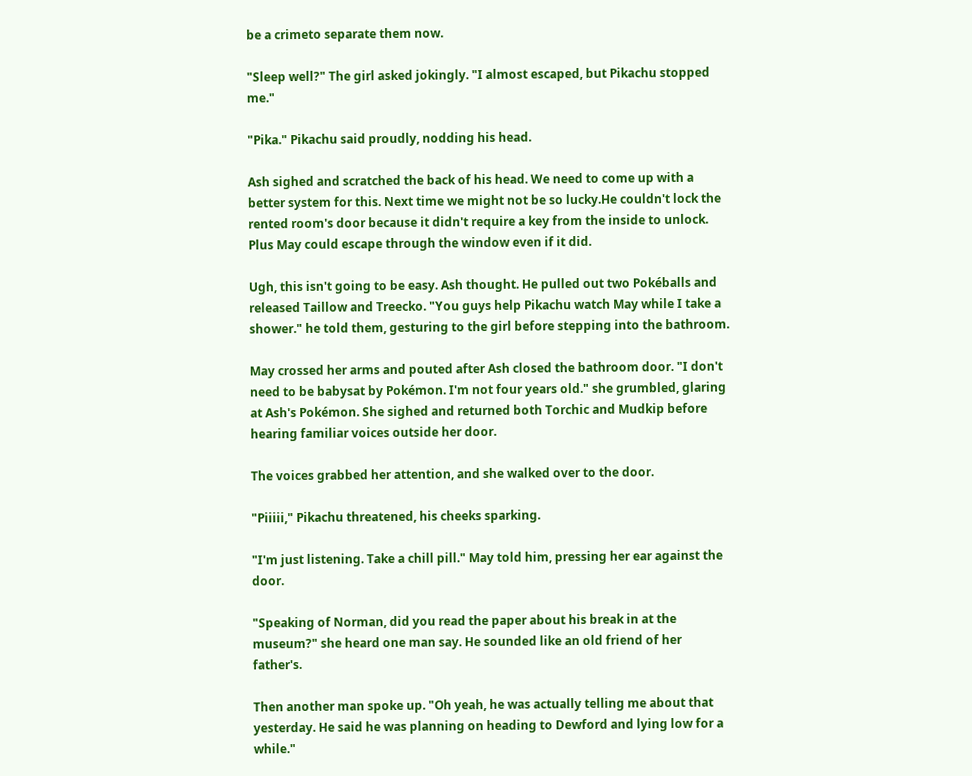be a crimeto separate them now.

"Sleep well?" The girl asked jokingly. "I almost escaped, but Pikachu stopped me."

"Pika." Pikachu said proudly, nodding his head.

Ash sighed and scratched the back of his head. We need to come up with a better system for this. Next time we might not be so lucky.He couldn't lock the rented room's door because it didn't require a key from the inside to unlock. Plus May could escape through the window even if it did.

Ugh, this isn't going to be easy. Ash thought. He pulled out two Pokéballs and released Taillow and Treecko. "You guys help Pikachu watch May while I take a shower." he told them, gesturing to the girl before stepping into the bathroom.

May crossed her arms and pouted after Ash closed the bathroom door. "I don't need to be babysat by Pokémon. I'm not four years old." she grumbled, glaring at Ash's Pokémon. She sighed and returned both Torchic and Mudkip before hearing familiar voices outside her door.

The voices grabbed her attention, and she walked over to the door.

"Piiiii," Pikachu threatened, his cheeks sparking.

"I'm just listening. Take a chill pill." May told him, pressing her ear against the door.

"Speaking of Norman, did you read the paper about his break in at the museum?" she heard one man say. He sounded like an old friend of her father's.

Then another man spoke up. "Oh yeah, he was actually telling me about that yesterday. He said he was planning on heading to Dewford and lying low for a while."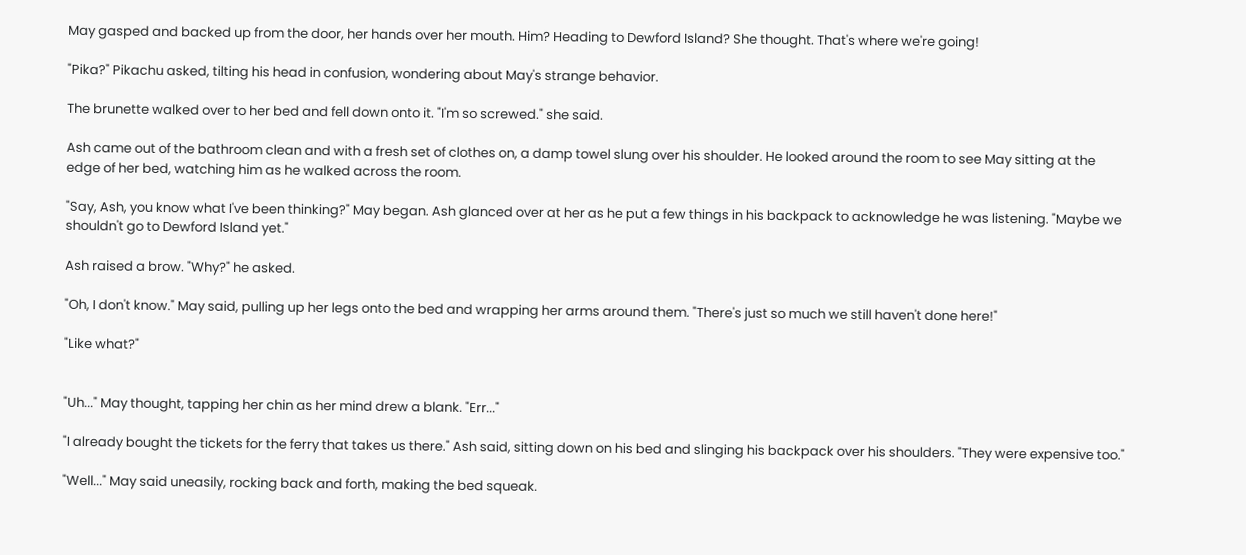May gasped and backed up from the door, her hands over her mouth. Him? Heading to Dewford Island? She thought. That's where we're going!

"Pika?" Pikachu asked, tilting his head in confusion, wondering about May's strange behavior.

The brunette walked over to her bed and fell down onto it. "I'm so screwed." she said.

Ash came out of the bathroom clean and with a fresh set of clothes on, a damp towel slung over his shoulder. He looked around the room to see May sitting at the edge of her bed, watching him as he walked across the room.

"Say, Ash, you know what I've been thinking?" May began. Ash glanced over at her as he put a few things in his backpack to acknowledge he was listening. "Maybe we shouldn't go to Dewford Island yet."

Ash raised a brow. "Why?" he asked.

"Oh, I don't know." May said, pulling up her legs onto the bed and wrapping her arms around them. "There's just so much we still haven't done here!"

"Like what?"


"Uh..." May thought, tapping her chin as her mind drew a blank. "Err..."

"I already bought the tickets for the ferry that takes us there." Ash said, sitting down on his bed and slinging his backpack over his shoulders. "They were expensive too."

"Well..." May said uneasily, rocking back and forth, making the bed squeak.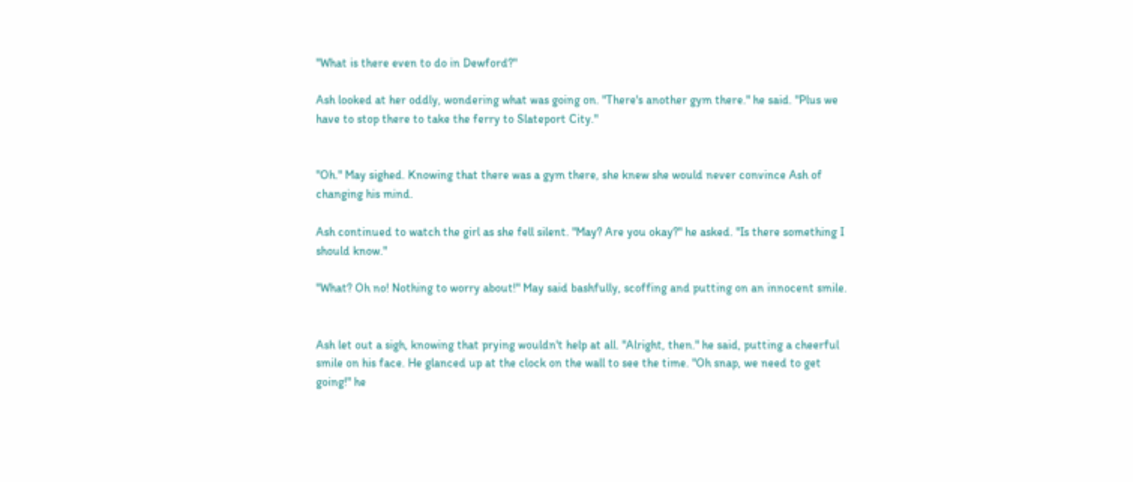"What is there even to do in Dewford?"

Ash looked at her oddly, wondering what was going on. "There's another gym there." he said. "Plus we have to stop there to take the ferry to Slateport City."


"Oh." May sighed. Knowing that there was a gym there, she knew she would never convince Ash of changing his mind.

Ash continued to watch the girl as she fell silent. "May? Are you okay?" he asked. "Is there something I should know."

"What? Oh no! Nothing to worry about!" May said bashfully, scoffing and putting on an innocent smile.


Ash let out a sigh, knowing that prying wouldn't help at all. "Alright, then." he said, putting a cheerful smile on his face. He glanced up at the clock on the wall to see the time. "Oh snap, we need to get going!" he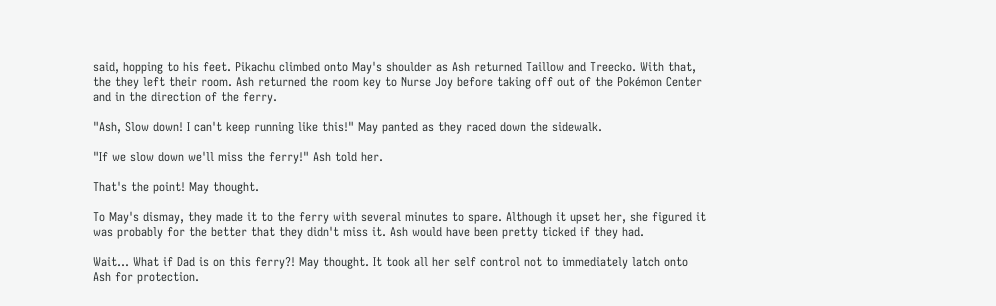said, hopping to his feet. Pikachu climbed onto May's shoulder as Ash returned Taillow and Treecko. With that, the they left their room. Ash returned the room key to Nurse Joy before taking off out of the Pokémon Center and in the direction of the ferry.

"Ash, Slow down! I can't keep running like this!" May panted as they raced down the sidewalk.

"If we slow down we'll miss the ferry!" Ash told her.

That's the point! May thought.

To May's dismay, they made it to the ferry with several minutes to spare. Although it upset her, she figured it was probably for the better that they didn't miss it. Ash would have been pretty ticked if they had.

Wait... What if Dad is on this ferry?! May thought. It took all her self control not to immediately latch onto Ash for protection.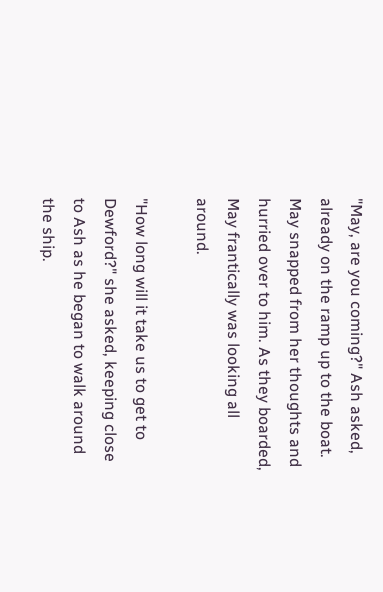"May, are you coming?" Ash asked, already on the ramp up to the boat. May snapped from her thoughts and hurried over to him. As they boarded, May frantically was looking all around.

"How long will it take us to get to Dewford?" she asked, keeping close to Ash as he began to walk around the ship.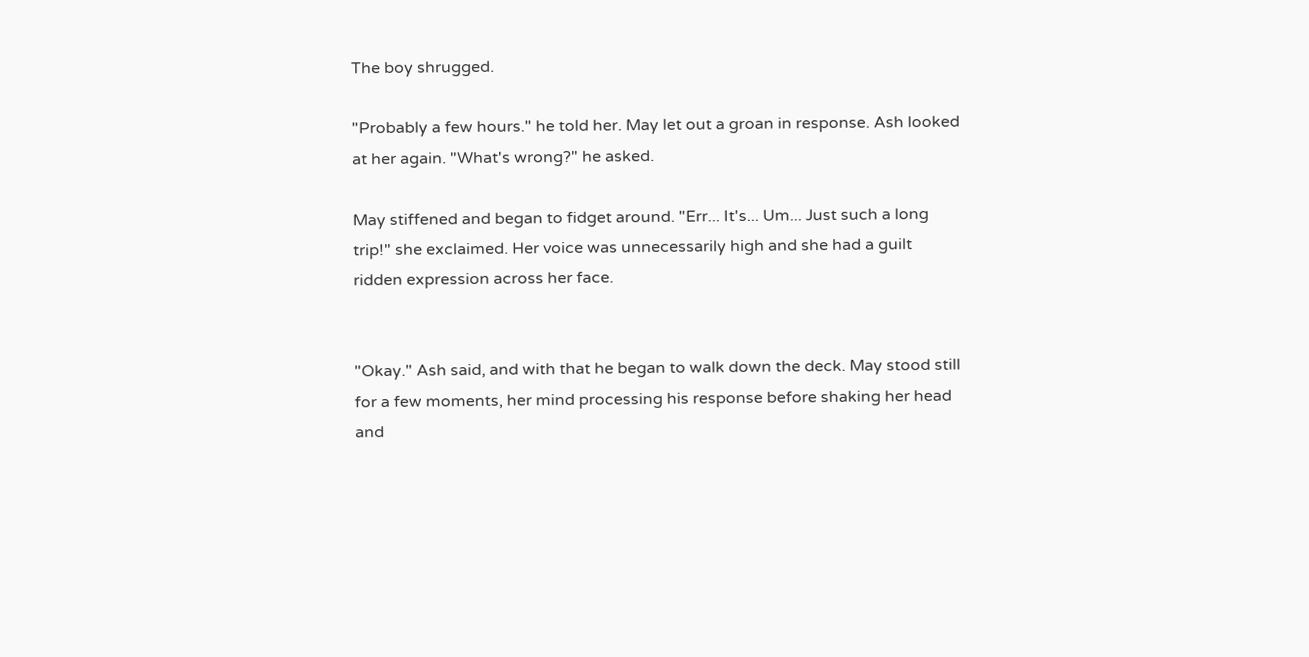The boy shrugged.

"Probably a few hours." he told her. May let out a groan in response. Ash looked at her again. "What's wrong?" he asked.

May stiffened and began to fidget around. "Err... It's... Um... Just such a long trip!" she exclaimed. Her voice was unnecessarily high and she had a guilt ridden expression across her face.


"Okay." Ash said, and with that he began to walk down the deck. May stood still for a few moments, her mind processing his response before shaking her head and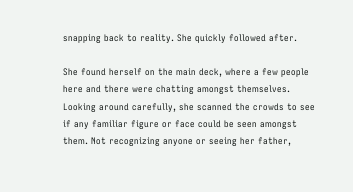snapping back to reality. She quickly followed after.

She found herself on the main deck, where a few people here and there were chatting amongst themselves. Looking around carefully, she scanned the crowds to see if any familiar figure or face could be seen amongst them. Not recognizing anyone or seeing her father,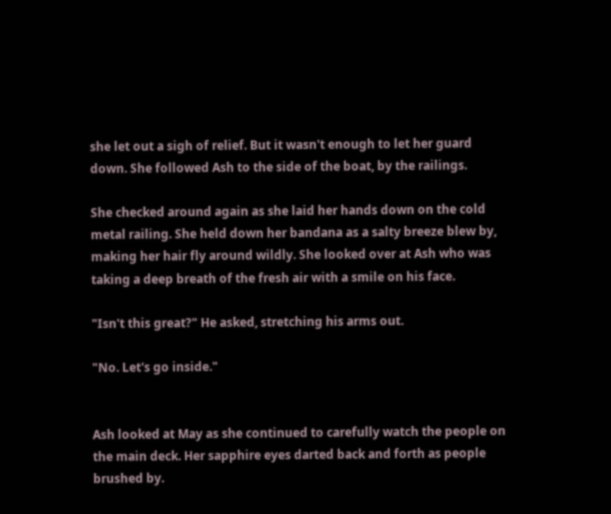she let out a sigh of relief. But it wasn't enough to let her guard down. She followed Ash to the side of the boat, by the railings.

She checked around again as she laid her hands down on the cold metal railing. She held down her bandana as a salty breeze blew by, making her hair fly around wildly. She looked over at Ash who was taking a deep breath of the fresh air with a smile on his face.

"Isn't this great?" He asked, stretching his arms out.

"No. Let's go inside."


Ash looked at May as she continued to carefully watch the people on the main deck. Her sapphire eyes darted back and forth as people brushed by.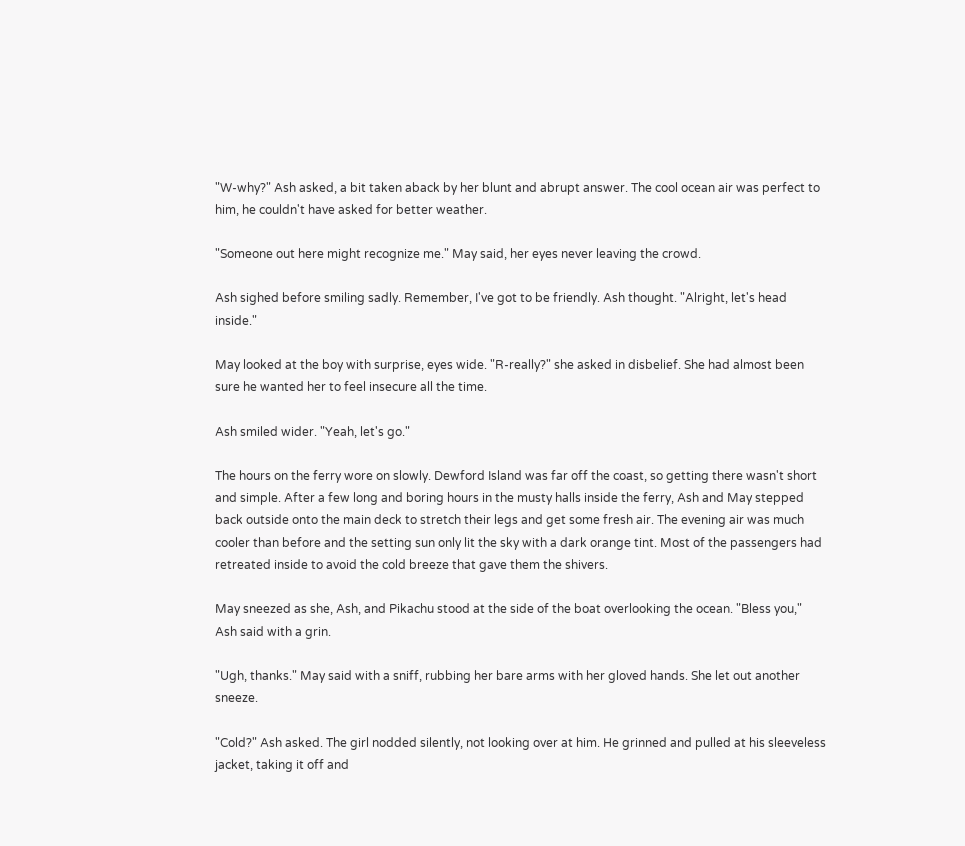"W-why?" Ash asked, a bit taken aback by her blunt and abrupt answer. The cool ocean air was perfect to him, he couldn't have asked for better weather.

"Someone out here might recognize me." May said, her eyes never leaving the crowd.

Ash sighed before smiling sadly. Remember, I've got to be friendly. Ash thought. "Alright, let's head inside."

May looked at the boy with surprise, eyes wide. "R-really?" she asked in disbelief. She had almost been sure he wanted her to feel insecure all the time.

Ash smiled wider. "Yeah, let's go."

The hours on the ferry wore on slowly. Dewford Island was far off the coast, so getting there wasn't short and simple. After a few long and boring hours in the musty halls inside the ferry, Ash and May stepped back outside onto the main deck to stretch their legs and get some fresh air. The evening air was much cooler than before and the setting sun only lit the sky with a dark orange tint. Most of the passengers had retreated inside to avoid the cold breeze that gave them the shivers.

May sneezed as she, Ash, and Pikachu stood at the side of the boat overlooking the ocean. "Bless you," Ash said with a grin.

"Ugh, thanks." May said with a sniff, rubbing her bare arms with her gloved hands. She let out another sneeze.

"Cold?" Ash asked. The girl nodded silently, not looking over at him. He grinned and pulled at his sleeveless jacket, taking it off and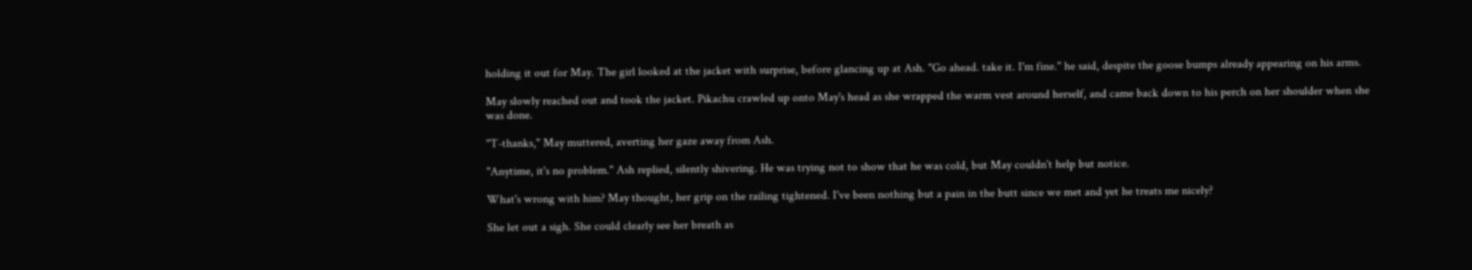holding it out for May. The girl looked at the jacket with surprise, before glancing up at Ash. "Go ahead. take it. I'm fine." he said, despite the goose bumps already appearing on his arms.

May slowly reached out and took the jacket. Pikachu crawled up onto May's head as she wrapped the warm vest around herself, and came back down to his perch on her shoulder when she was done.

"T-thanks," May muttered, averting her gaze away from Ash.

"Anytime, it's no problem." Ash replied, silently shivering. He was trying not to show that he was cold, but May couldn't help but notice.

What's wrong with him? May thought, her grip on the railing tightened. I've been nothing but a pain in the butt since we met and yet he treats me nicely?

She let out a sigh. She could clearly see her breath as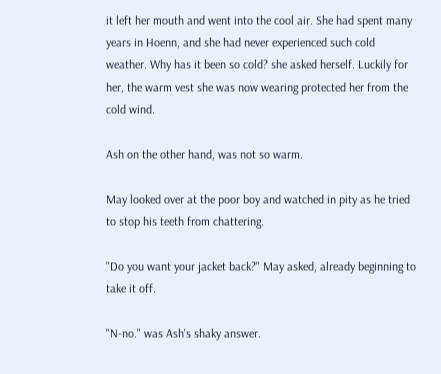it left her mouth and went into the cool air. She had spent many years in Hoenn, and she had never experienced such cold weather. Why has it been so cold? she asked herself. Luckily for her, the warm vest she was now wearing protected her from the cold wind.

Ash on the other hand, was not so warm.

May looked over at the poor boy and watched in pity as he tried to stop his teeth from chattering.

"Do you want your jacket back?" May asked, already beginning to take it off.

"N-no." was Ash's shaky answer.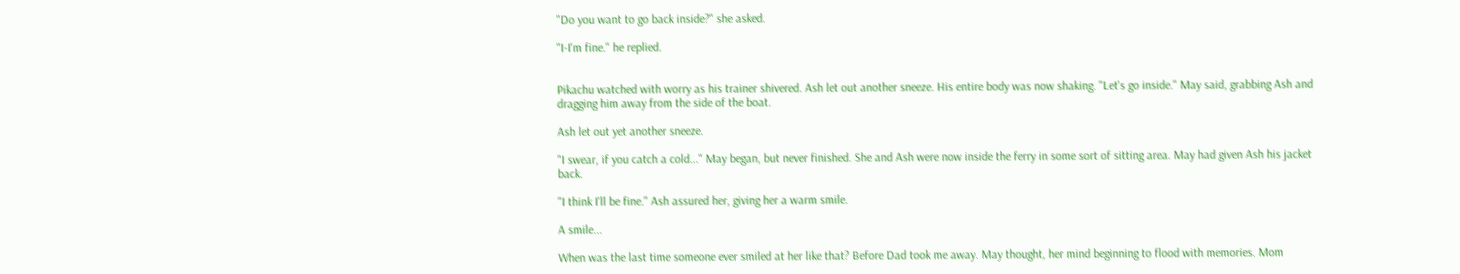"Do you want to go back inside?" she asked.

"I-I'm fine." he replied.


Pikachu watched with worry as his trainer shivered. Ash let out another sneeze. His entire body was now shaking. "Let's go inside." May said, grabbing Ash and dragging him away from the side of the boat.

Ash let out yet another sneeze.

"I swear, if you catch a cold..." May began, but never finished. She and Ash were now inside the ferry in some sort of sitting area. May had given Ash his jacket back.

"I think I'll be fine." Ash assured her, giving her a warm smile.

A smile...

When was the last time someone ever smiled at her like that? Before Dad took me away. May thought, her mind beginning to flood with memories. Mom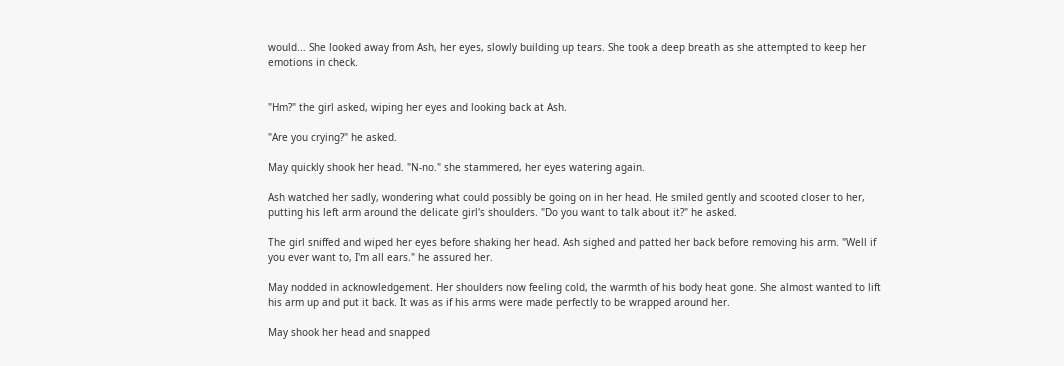would... She looked away from Ash, her eyes, slowly building up tears. She took a deep breath as she attempted to keep her emotions in check.


"Hm?" the girl asked, wiping her eyes and looking back at Ash.

"Are you crying?" he asked.

May quickly shook her head. "N-no." she stammered, her eyes watering again.

Ash watched her sadly, wondering what could possibly be going on in her head. He smiled gently and scooted closer to her, putting his left arm around the delicate girl's shoulders. "Do you want to talk about it?" he asked.

The girl sniffed and wiped her eyes before shaking her head. Ash sighed and patted her back before removing his arm. "Well if you ever want to, I'm all ears." he assured her.

May nodded in acknowledgement. Her shoulders now feeling cold, the warmth of his body heat gone. She almost wanted to lift his arm up and put it back. It was as if his arms were made perfectly to be wrapped around her.

May shook her head and snapped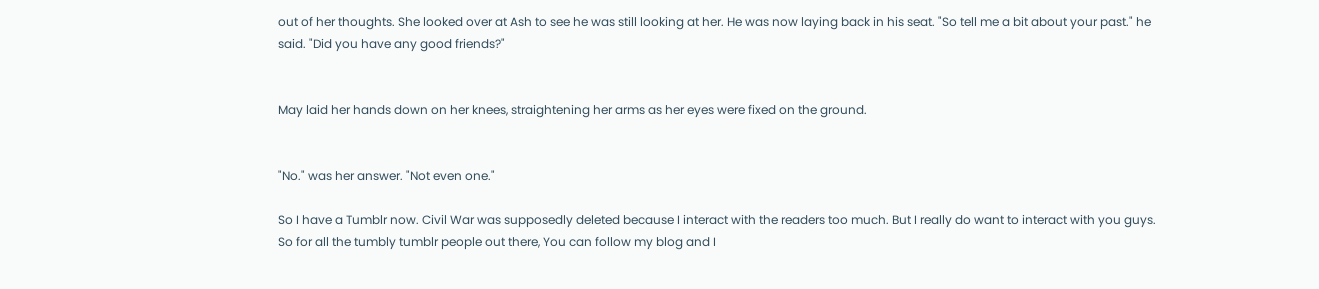out of her thoughts. She looked over at Ash to see he was still looking at her. He was now laying back in his seat. "So tell me a bit about your past." he said. "Did you have any good friends?"


May laid her hands down on her knees, straightening her arms as her eyes were fixed on the ground.


"No." was her answer. "Not even one."

So I have a Tumblr now. Civil War was supposedly deleted because I interact with the readers too much. But I really do want to interact with you guys. So for all the tumbly tumblr people out there, You can follow my blog and I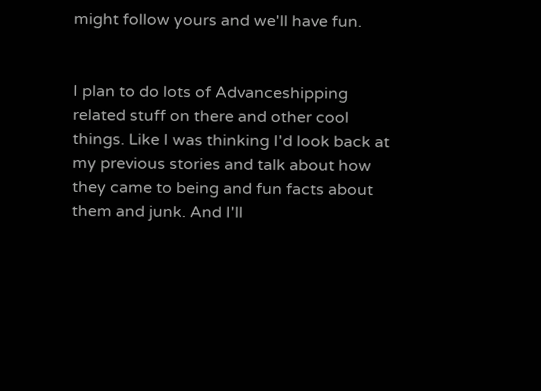might follow yours and we'll have fun.


I plan to do lots of Advanceshipping related stuff on there and other cool things. Like I was thinking I'd look back at my previous stories and talk about how they came to being and fun facts about them and junk. And I'll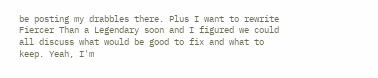be posting my drabbles there. Plus I want to rewrite Fiercer Than a Legendary soon and I figured we could all discuss what would be good to fix and what to keep. Yeah, I'm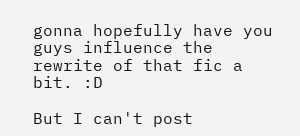gonna hopefully have you guys influence the rewrite of that fic a bit. :D

But I can't post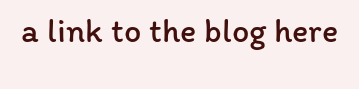a link to the blog here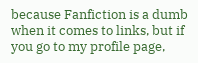because Fanfiction is a dumb when it comes to links, but if you go to my profile page,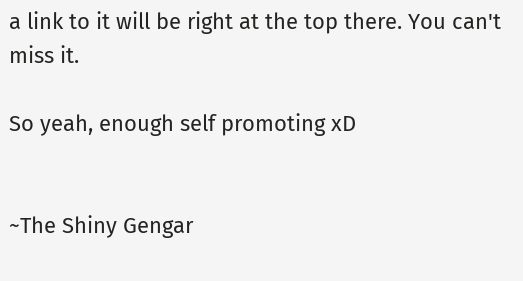a link to it will be right at the top there. You can't miss it.

So yeah, enough self promoting xD


~The Shiny Gengar